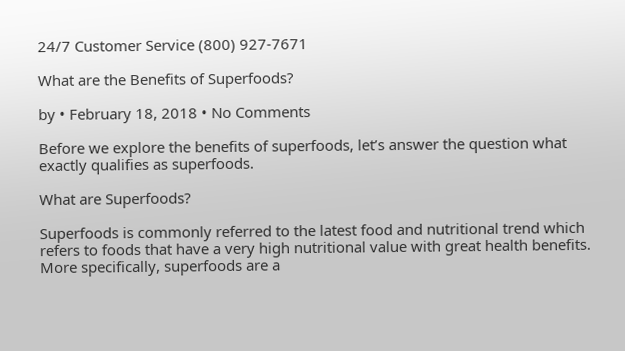24/7 Customer Service (800) 927-7671

What are the Benefits of Superfoods?

by • February 18, 2018 • No Comments

Before we explore the benefits of superfoods, let’s answer the question what exactly qualifies as superfoods.

What are Superfoods?

Superfoods is commonly referred to the latest food and nutritional trend which refers to foods that have a very high nutritional value with great health benefits. More specifically, superfoods are a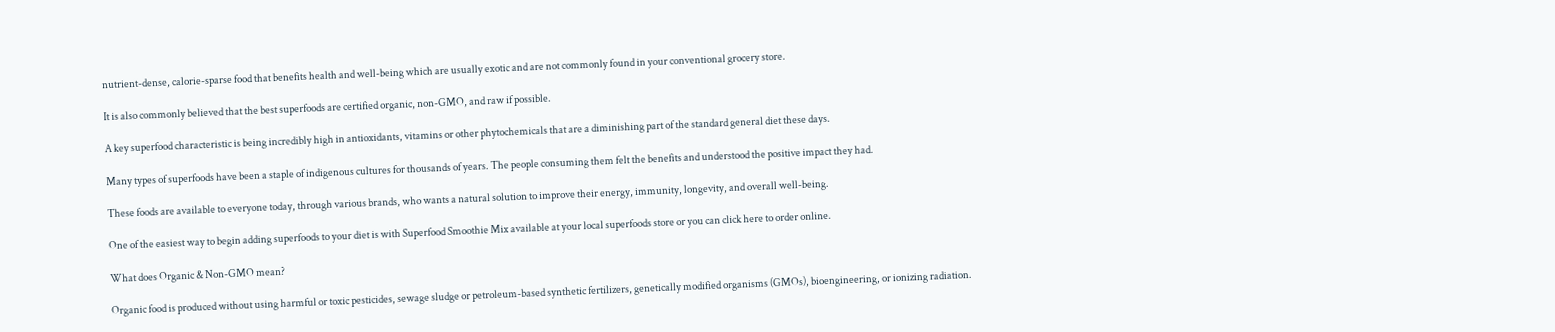nutrient-dense, calorie-sparse food that benefits health and well-being which are usually exotic and are not commonly found in your conventional grocery store.

It is also commonly believed that the best superfoods are certified organic, non-GMO, and raw if possible.

A key superfood characteristic is being incredibly high in antioxidants, vitamins or other phytochemicals that are a diminishing part of the standard general diet these days.

Many types of superfoods have been a staple of indigenous cultures for thousands of years. The people consuming them felt the benefits and understood the positive impact they had.

These foods are available to everyone today, through various brands, who wants a natural solution to improve their energy, immunity, longevity, and overall well-being.

One of the easiest way to begin adding superfoods to your diet is with Superfood Smoothie Mix available at your local superfoods store or you can click here to order online.

What does Organic & Non-GMO mean?

Organic food is produced without using harmful or toxic pesticides, sewage sludge or petroleum-based synthetic fertilizers, genetically modified organisms (GMOs), bioengineering, or ionizing radiation.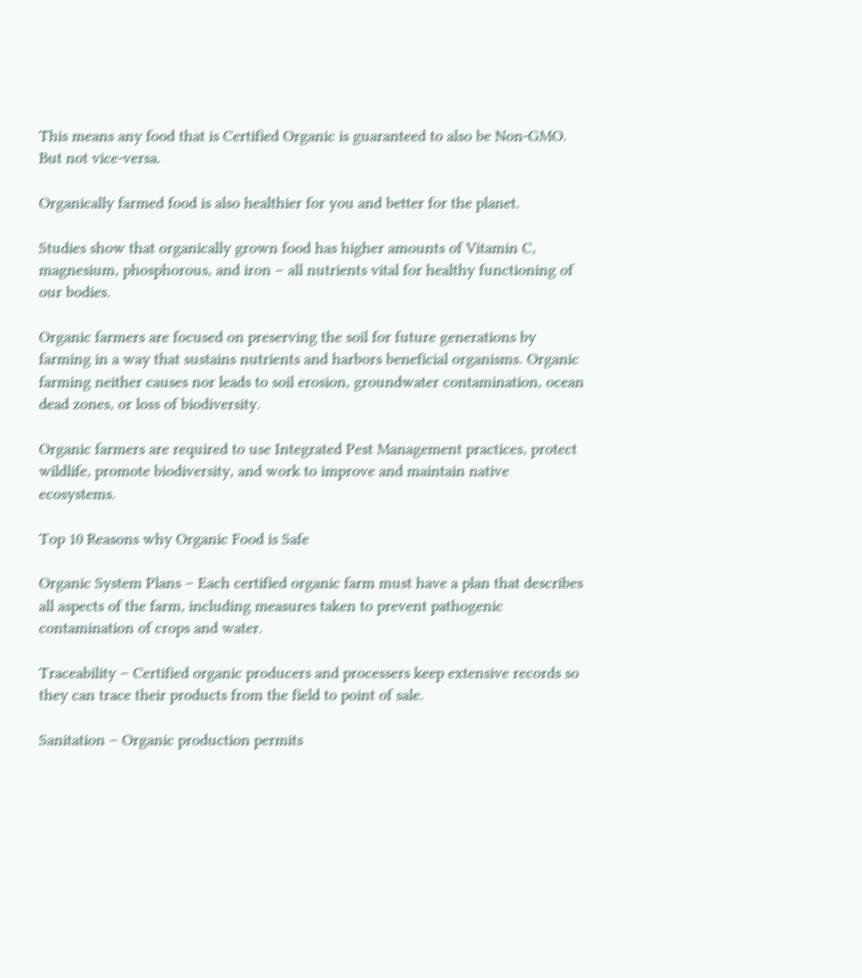This means any food that is Certified Organic is guaranteed to also be Non-GMO. But not vice-versa.

Organically farmed food is also healthier for you and better for the planet.

Studies show that organically grown food has higher amounts of Vitamin C, magnesium, phosphorous, and iron – all nutrients vital for healthy functioning of our bodies.

Organic farmers are focused on preserving the soil for future generations by farming in a way that sustains nutrients and harbors beneficial organisms. Organic farming neither causes nor leads to soil erosion, groundwater contamination, ocean dead zones, or loss of biodiversity.

Organic farmers are required to use Integrated Pest Management practices, protect wildlife, promote biodiversity, and work to improve and maintain native ecosystems.

Top 10 Reasons why Organic Food is Safe

Organic System Plans – Each certified organic farm must have a plan that describes all aspects of the farm, including measures taken to prevent pathogenic contamination of crops and water.

Traceability – Certified organic producers and processers keep extensive records so they can trace their products from the field to point of sale.

Sanitation – Organic production permits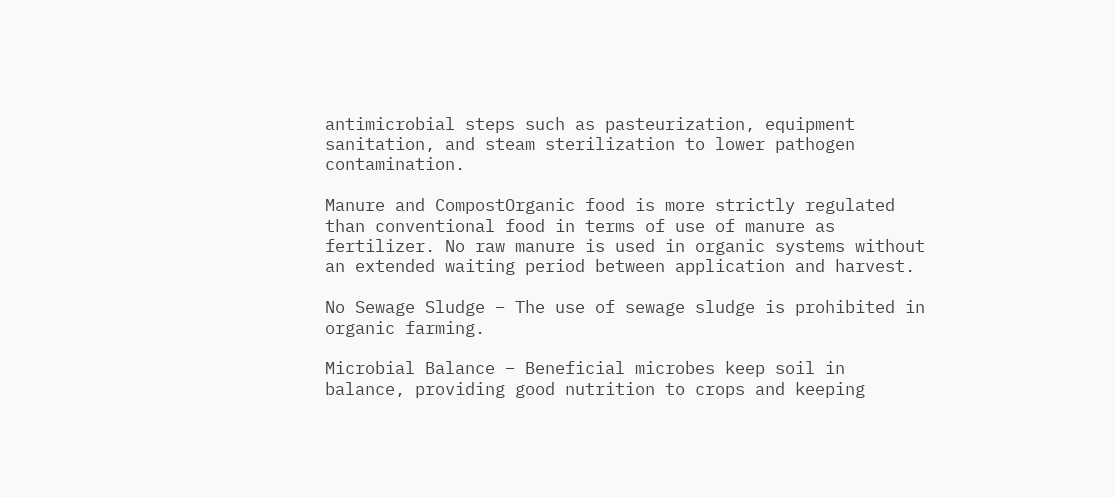antimicrobial steps such as pasteurization, equipment sanitation, and steam sterilization to lower pathogen contamination.

Manure and CompostOrganic food is more strictly regulated than conventional food in terms of use of manure as fertilizer. No raw manure is used in organic systems without an extended waiting period between application and harvest.

No Sewage Sludge – The use of sewage sludge is prohibited in organic farming.

Microbial Balance – Beneficial microbes keep soil in balance, providing good nutrition to crops and keeping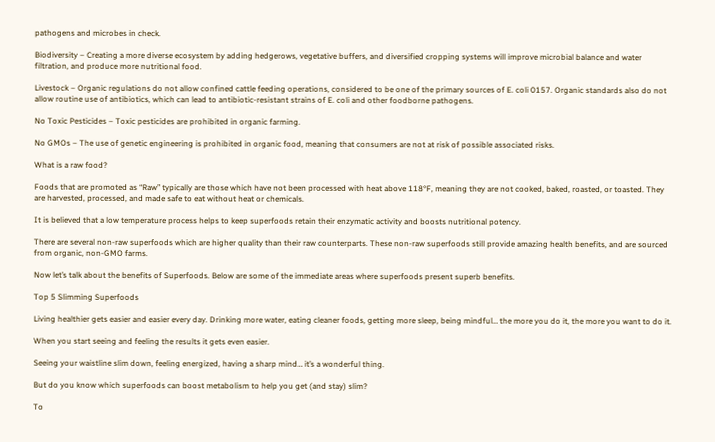pathogens and microbes in check.

Biodiversity – Creating a more diverse ecosystem by adding hedgerows, vegetative buffers, and diversified cropping systems will improve microbial balance and water filtration, and produce more nutritional food.

Livestock – Organic regulations do not allow confined cattle feeding operations, considered to be one of the primary sources of E. coli 0157. Organic standards also do not allow routine use of antibiotics, which can lead to antibiotic-resistant strains of E. coli and other foodborne pathogens.

No Toxic Pesticides – Toxic pesticides are prohibited in organic farming.

No GMOs – The use of genetic engineering is prohibited in organic food, meaning that consumers are not at risk of possible associated risks.

What is a raw food?

Foods that are promoted as “Raw” typically are those which have not been processed with heat above 118°F, meaning they are not cooked, baked, roasted, or toasted. They are harvested, processed, and made safe to eat without heat or chemicals.

It is believed that a low temperature process helps to keep superfoods retain their enzymatic activity and boosts nutritional potency.

There are several non-raw superfoods which are higher quality than their raw counterparts. These non-raw superfoods still provide amazing health benefits, and are sourced from organic, non-GMO farms.

Now let’s talk about the benefits of Superfoods. Below are some of the immediate areas where superfoods present superb benefits.

Top 5 Slimming Superfoods

Living healthier gets easier and easier every day. Drinking more water, eating cleaner foods, getting more sleep, being mindful… the more you do it, the more you want to do it.

When you start seeing and feeling the results it gets even easier.

Seeing your waistline slim down, feeling energized, having a sharp mind… it’s a wonderful thing.

But do you know which superfoods can boost metabolism to help you get (and stay) slim?

To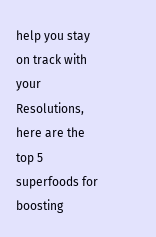help you stay on track with your Resolutions, here are the top 5 superfoods for boosting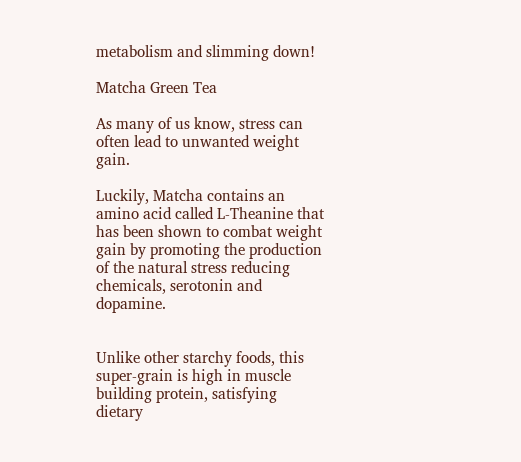metabolism and slimming down!

Matcha Green Tea

As many of us know, stress can often lead to unwanted weight gain.

Luckily, Matcha contains an amino acid called L-Theanine that has been shown to combat weight gain by promoting the production of the natural stress reducing chemicals, serotonin and dopamine.


Unlike other starchy foods, this super-grain is high in muscle building protein, satisfying dietary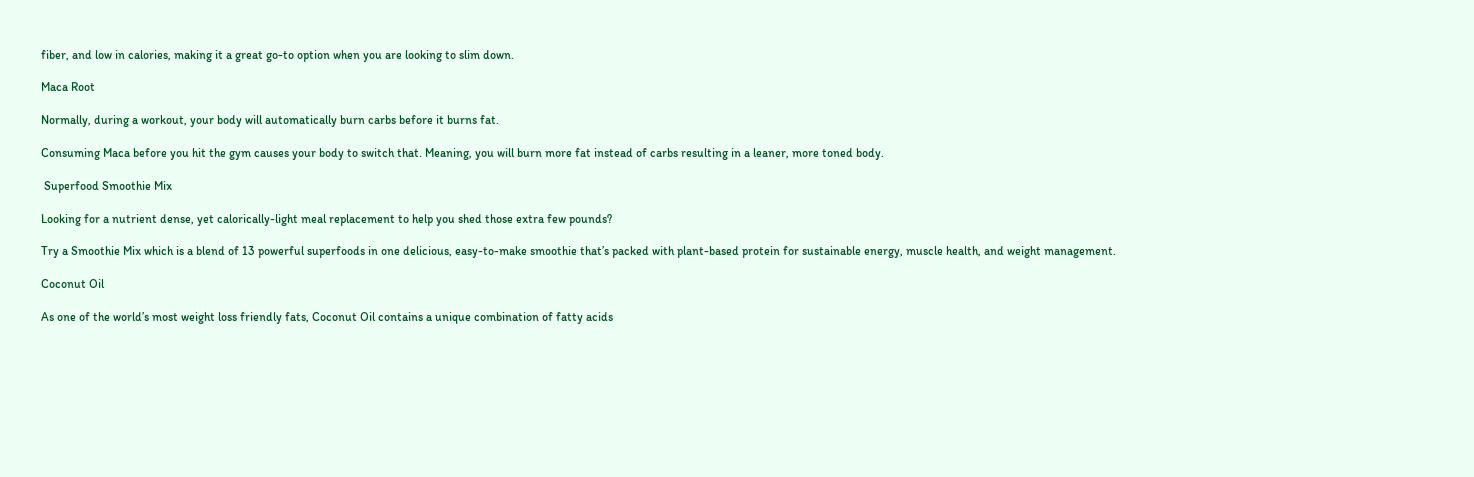fiber, and low in calories, making it a great go-to option when you are looking to slim down.

Maca Root

Normally, during a workout, your body will automatically burn carbs before it burns fat.

Consuming Maca before you hit the gym causes your body to switch that. Meaning, you will burn more fat instead of carbs resulting in a leaner, more toned body.

 Superfood Smoothie Mix

Looking for a nutrient dense, yet calorically-light meal replacement to help you shed those extra few pounds?

Try a Smoothie Mix which is a blend of 13 powerful superfoods in one delicious, easy-to-make smoothie that’s packed with plant-based protein for sustainable energy, muscle health, and weight management.

Coconut Oil

As one of the world’s most weight loss friendly fats, Coconut Oil contains a unique combination of fatty acids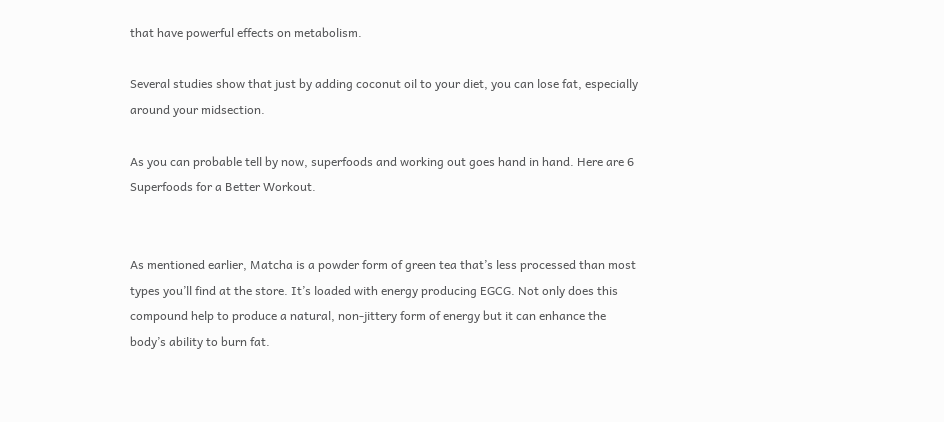that have powerful effects on metabolism.

Several studies show that just by adding coconut oil to your diet, you can lose fat, especially around your midsection.

As you can probable tell by now, superfoods and working out goes hand in hand. Here are 6 Superfoods for a Better Workout.


As mentioned earlier, Matcha is a powder form of green tea that’s less processed than most types you’ll find at the store. It’s loaded with energy producing EGCG. Not only does this compound help to produce a natural, non-jittery form of energy but it can enhance the body’s ability to burn fat.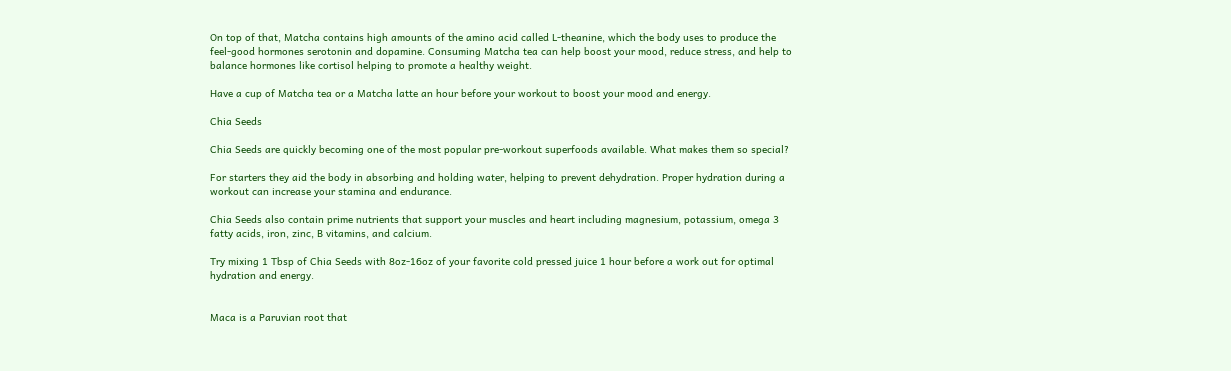On top of that, Matcha contains high amounts of the amino acid called L-theanine, which the body uses to produce the feel-good hormones serotonin and dopamine. Consuming Matcha tea can help boost your mood, reduce stress, and help to balance hormones like cortisol helping to promote a healthy weight.

Have a cup of Matcha tea or a Matcha latte an hour before your workout to boost your mood and energy.

Chia Seeds

Chia Seeds are quickly becoming one of the most popular pre-workout superfoods available. What makes them so special?

For starters they aid the body in absorbing and holding water, helping to prevent dehydration. Proper hydration during a workout can increase your stamina and endurance.

Chia Seeds also contain prime nutrients that support your muscles and heart including magnesium, potassium, omega 3 fatty acids, iron, zinc, B vitamins, and calcium.

Try mixing 1 Tbsp of Chia Seeds with 8oz-16oz of your favorite cold pressed juice 1 hour before a work out for optimal hydration and energy.


Maca is a Paruvian root that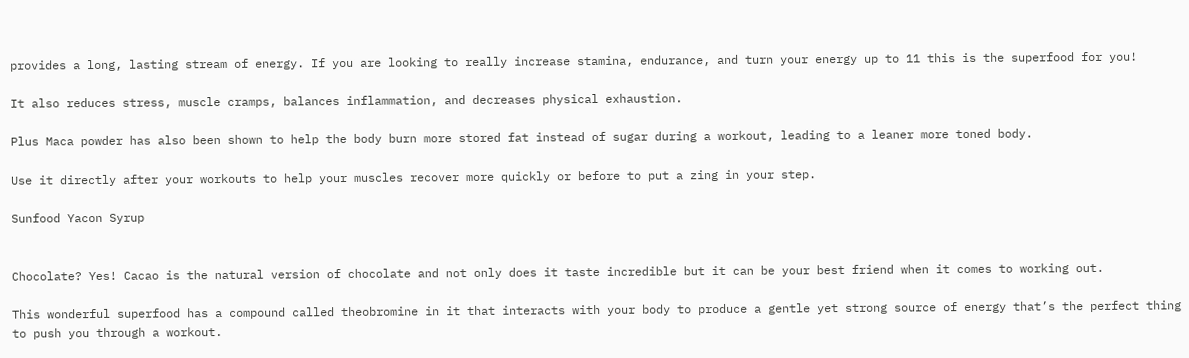provides a long, lasting stream of energy. If you are looking to really increase stamina, endurance, and turn your energy up to 11 this is the superfood for you!

It also reduces stress, muscle cramps, balances inflammation, and decreases physical exhaustion.

Plus Maca powder has also been shown to help the body burn more stored fat instead of sugar during a workout, leading to a leaner more toned body.

Use it directly after your workouts to help your muscles recover more quickly or before to put a zing in your step.

Sunfood Yacon Syrup


Chocolate? Yes! Cacao is the natural version of chocolate and not only does it taste incredible but it can be your best friend when it comes to working out.

This wonderful superfood has a compound called theobromine in it that interacts with your body to produce a gentle yet strong source of energy that’s the perfect thing to push you through a workout.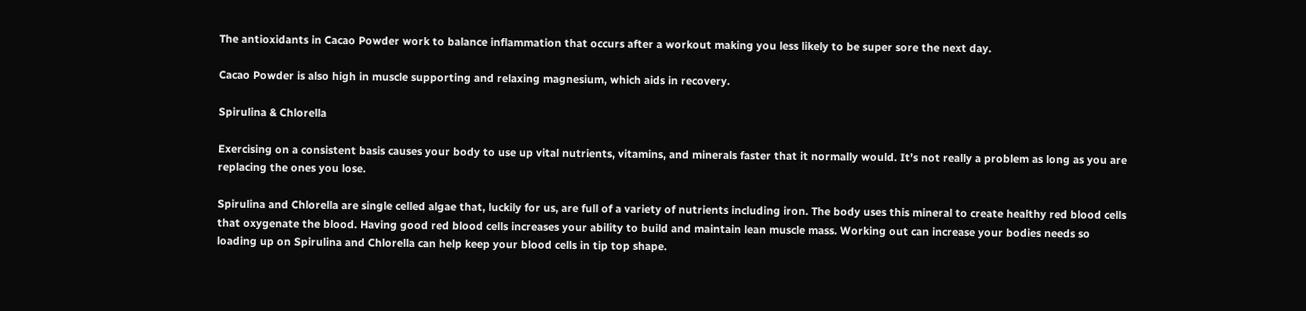The antioxidants in Cacao Powder work to balance inflammation that occurs after a workout making you less likely to be super sore the next day.

Cacao Powder is also high in muscle supporting and relaxing magnesium, which aids in recovery.

Spirulina & Chlorella

Exercising on a consistent basis causes your body to use up vital nutrients, vitamins, and minerals faster that it normally would. It’s not really a problem as long as you are replacing the ones you lose.

Spirulina and Chlorella are single celled algae that, luckily for us, are full of a variety of nutrients including iron. The body uses this mineral to create healthy red blood cells that oxygenate the blood. Having good red blood cells increases your ability to build and maintain lean muscle mass. Working out can increase your bodies needs so loading up on Spirulina and Chlorella can help keep your blood cells in tip top shape.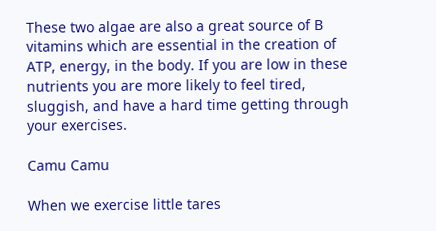These two algae are also a great source of B vitamins which are essential in the creation of ATP, energy, in the body. If you are low in these nutrients you are more likely to feel tired, sluggish, and have a hard time getting through your exercises.

Camu Camu

When we exercise little tares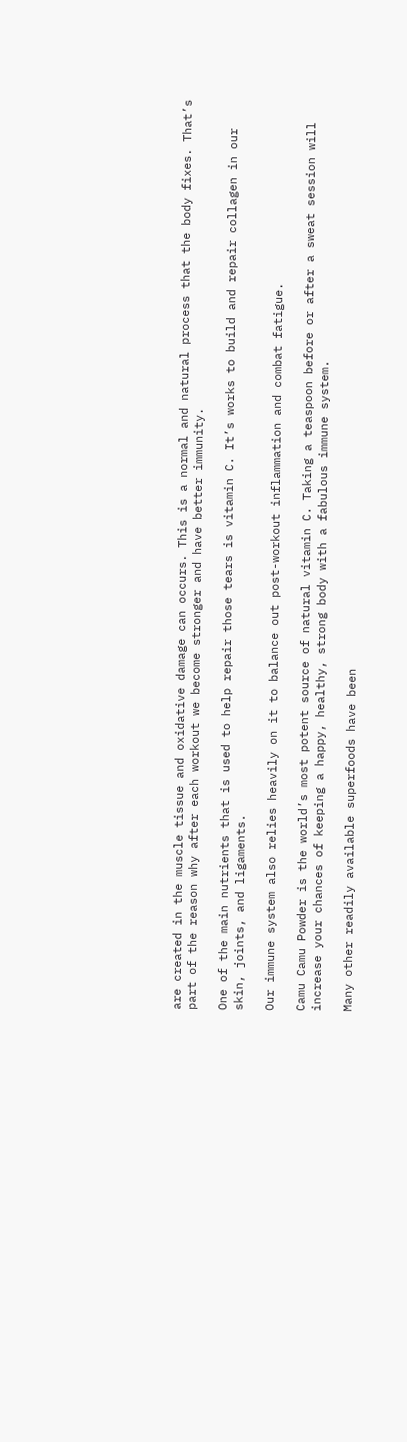are created in the muscle tissue and oxidative damage can occurs. This is a normal and natural process that the body fixes. That’s part of the reason why after each workout we become stronger and have better immunity.

One of the main nutrients that is used to help repair those tears is vitamin C. It’s works to build and repair collagen in our skin, joints, and ligaments.

Our immune system also relies heavily on it to balance out post-workout inflammation and combat fatigue.

Camu Camu Powder is the world’s most potent source of natural vitamin C. Taking a teaspoon before or after a sweat session will increase your chances of keeping a happy, healthy, strong body with a fabulous immune system.

Many other readily available superfoods have been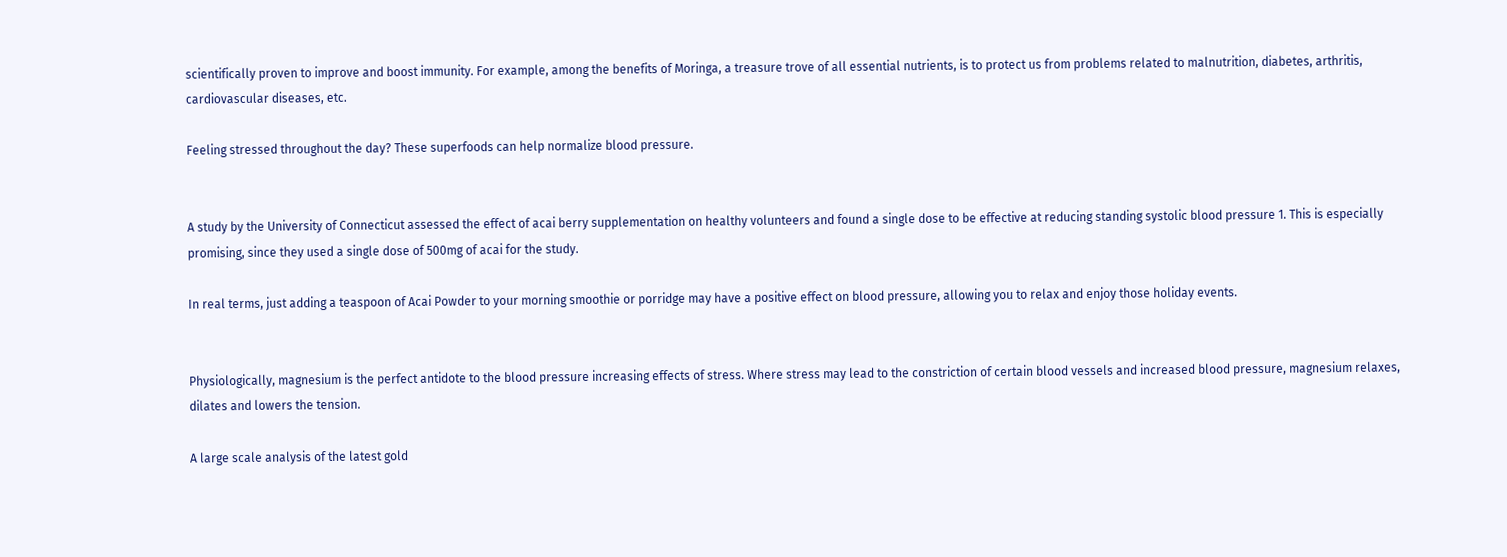scientifically proven to improve and boost immunity. For example, among the benefits of Moringa, a treasure trove of all essential nutrients, is to protect us from problems related to malnutrition, diabetes, arthritis, cardiovascular diseases, etc.

Feeling stressed throughout the day? These superfoods can help normalize blood pressure.


A study by the University of Connecticut assessed the effect of acai berry supplementation on healthy volunteers and found a single dose to be effective at reducing standing systolic blood pressure 1. This is especially promising, since they used a single dose of 500mg of acai for the study.

In real terms, just adding a teaspoon of Acai Powder to your morning smoothie or porridge may have a positive effect on blood pressure, allowing you to relax and enjoy those holiday events.


Physiologically, magnesium is the perfect antidote to the blood pressure increasing effects of stress. Where stress may lead to the constriction of certain blood vessels and increased blood pressure, magnesium relaxes, dilates and lowers the tension.

A large scale analysis of the latest gold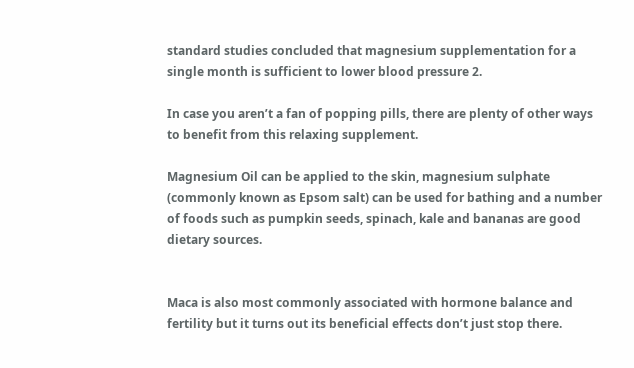standard studies concluded that magnesium supplementation for a single month is sufficient to lower blood pressure 2.

In case you aren’t a fan of popping pills, there are plenty of other ways to benefit from this relaxing supplement.

Magnesium Oil can be applied to the skin, magnesium sulphate (commonly known as Epsom salt) can be used for bathing and a number of foods such as pumpkin seeds, spinach, kale and bananas are good dietary sources.


Maca is also most commonly associated with hormone balance and fertility but it turns out its beneficial effects don’t just stop there.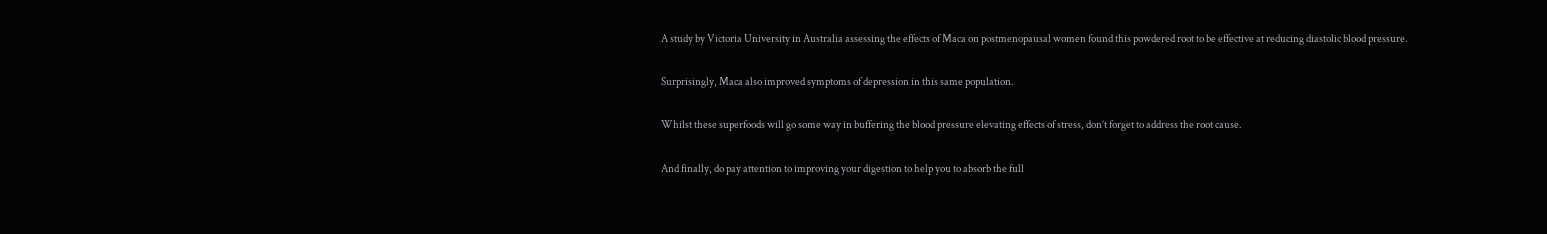A study by Victoria University in Australia assessing the effects of Maca on postmenopausal women found this powdered root to be effective at reducing diastolic blood pressure.

Surprisingly, Maca also improved symptoms of depression in this same population.

Whilst these superfoods will go some way in buffering the blood pressure elevating effects of stress, don’t forget to address the root cause.

And finally, do pay attention to improving your digestion to help you to absorb the full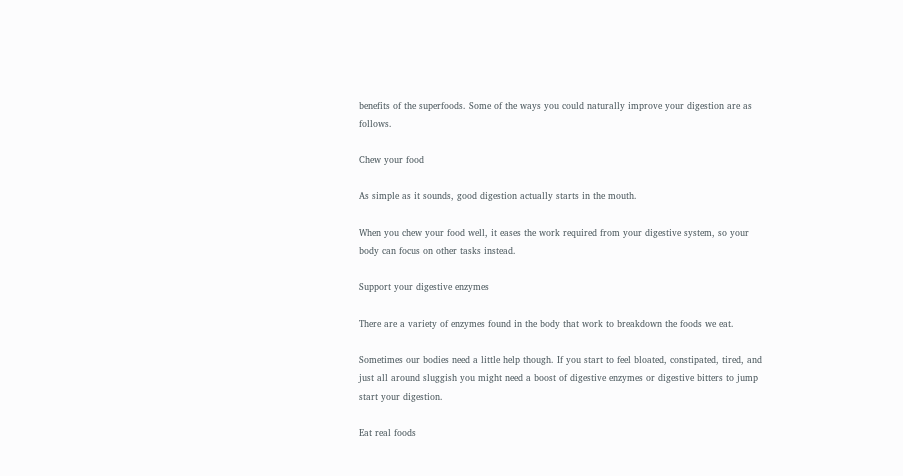benefits of the superfoods. Some of the ways you could naturally improve your digestion are as follows.

Chew your food

As simple as it sounds, good digestion actually starts in the mouth.

When you chew your food well, it eases the work required from your digestive system, so your body can focus on other tasks instead.

Support your digestive enzymes

There are a variety of enzymes found in the body that work to breakdown the foods we eat.

Sometimes our bodies need a little help though. If you start to feel bloated, constipated, tired, and just all around sluggish you might need a boost of digestive enzymes or digestive bitters to jump start your digestion.

Eat real foods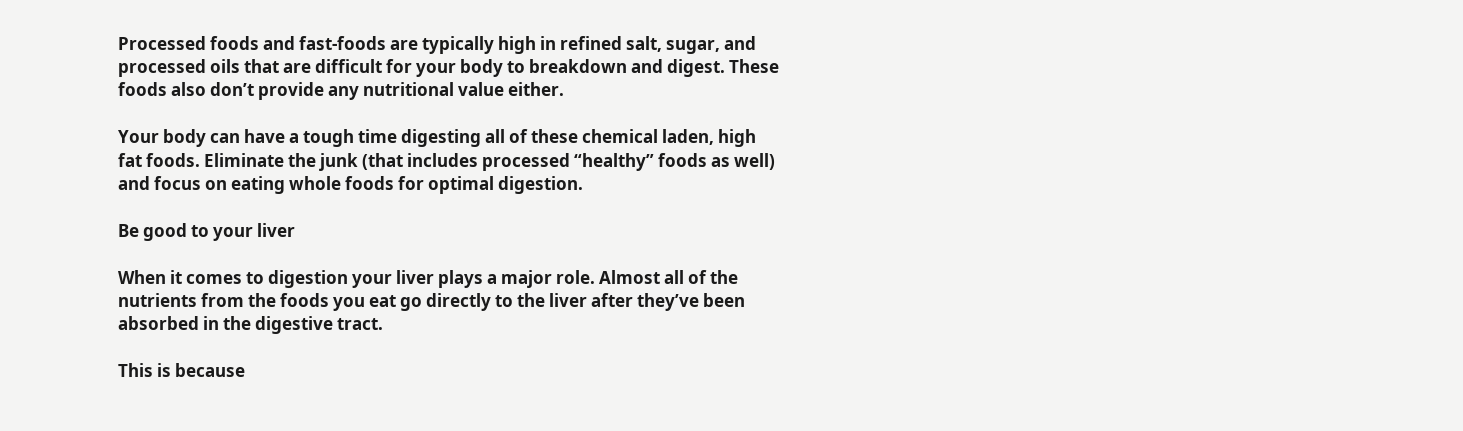Processed foods and fast-foods are typically high in refined salt, sugar, and processed oils that are difficult for your body to breakdown and digest. These foods also don’t provide any nutritional value either.

Your body can have a tough time digesting all of these chemical laden, high fat foods. Eliminate the junk (that includes processed “healthy” foods as well) and focus on eating whole foods for optimal digestion.

Be good to your liver

When it comes to digestion your liver plays a major role. Almost all of the nutrients from the foods you eat go directly to the liver after they’ve been absorbed in the digestive tract.

This is because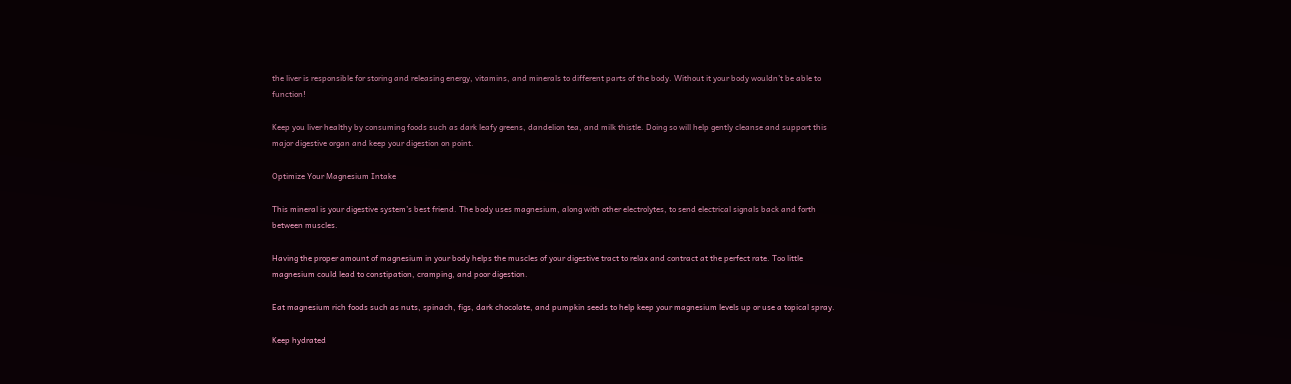the liver is responsible for storing and releasing energy, vitamins, and minerals to different parts of the body. Without it your body wouldn’t be able to function!

Keep you liver healthy by consuming foods such as dark leafy greens, dandelion tea, and milk thistle. Doing so will help gently cleanse and support this major digestive organ and keep your digestion on point.

Optimize Your Magnesium Intake

This mineral is your digestive system’s best friend. The body uses magnesium, along with other electrolytes, to send electrical signals back and forth between muscles.

Having the proper amount of magnesium in your body helps the muscles of your digestive tract to relax and contract at the perfect rate. Too little magnesium could lead to constipation, cramping, and poor digestion.

Eat magnesium rich foods such as nuts, spinach, figs, dark chocolate, and pumpkin seeds to help keep your magnesium levels up or use a topical spray.

Keep hydrated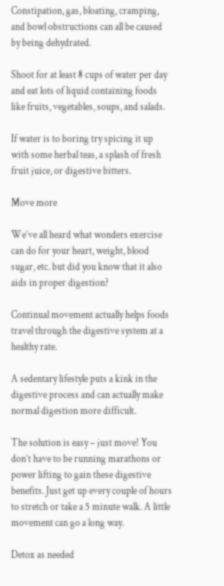Constipation, gas, bloating, cramping, and bowl obstructions can all be caused by being dehydrated.

Shoot for at least 8 cups of water per day and eat lots of liquid containing foods like fruits, vegetables, soups, and salads.

If water is to boring try spicing it up with some herbal teas, a splash of fresh fruit juice, or digestive bitters.

Move more

We’ve all heard what wonders exercise can do for your heart, weight, blood sugar, etc. but did you know that it also aids in proper digestion?

Continual movement actually helps foods travel through the digestive system at a healthy rate.

A sedentary lifestyle puts a kink in the digestive process and can actually make normal digestion more difficult.

The solution is easy – just move! You don’t have to be running marathons or power lifting to gain these digestive benefits. Just get up every couple of hours to stretch or take a 5 minute walk. A little movement can go a long way.

Detox as needed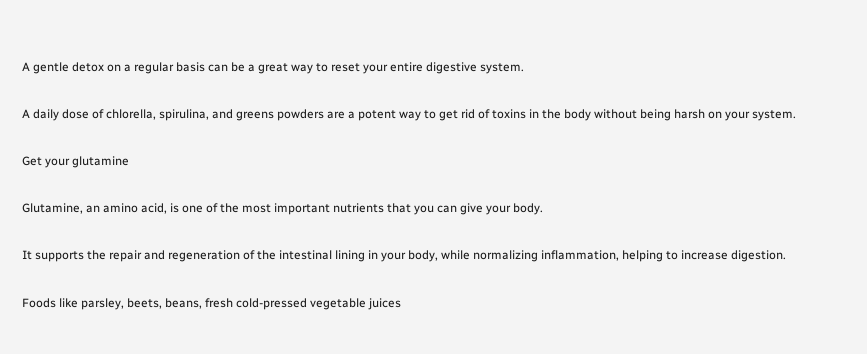A gentle detox on a regular basis can be a great way to reset your entire digestive system.

A daily dose of chlorella, spirulina, and greens powders are a potent way to get rid of toxins in the body without being harsh on your system.

Get your glutamine

Glutamine, an amino acid, is one of the most important nutrients that you can give your body.

It supports the repair and regeneration of the intestinal lining in your body, while normalizing inflammation, helping to increase digestion.

Foods like parsley, beets, beans, fresh cold-pressed vegetable juices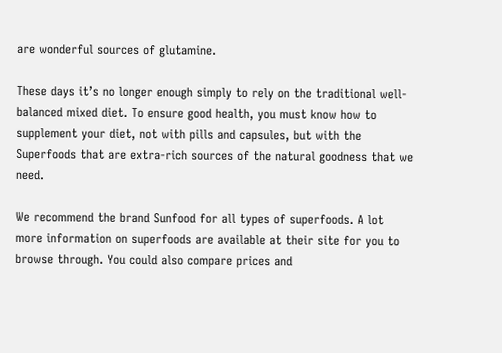are wonderful sources of glutamine.

These days it’s no longer enough simply to rely on the traditional well-balanced mixed diet. To ensure good health, you must know how to supplement your diet, not with pills and capsules, but with the Superfoods that are extra-rich sources of the natural goodness that we need.

We recommend the brand Sunfood for all types of superfoods. A lot more information on superfoods are available at their site for you to browse through. You could also compare prices and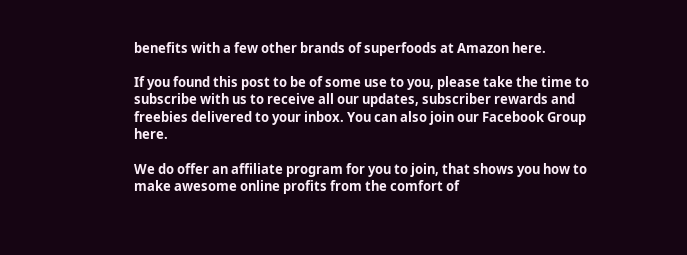benefits with a few other brands of superfoods at Amazon here.

If you found this post to be of some use to you, please take the time to subscribe with us to receive all our updates, subscriber rewards and freebies delivered to your inbox. You can also join our Facebook Group here.

We do offer an affiliate program for you to join, that shows you how to make awesome online profits from the comfort of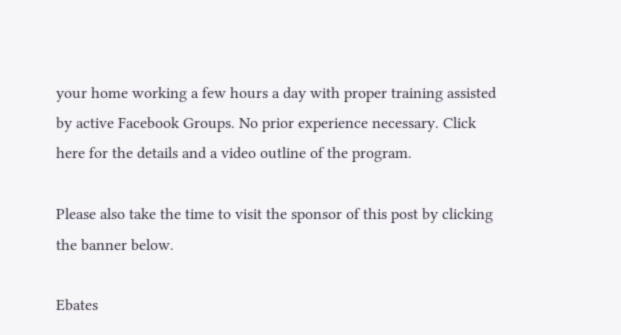your home working a few hours a day with proper training assisted by active Facebook Groups. No prior experience necessary. Click here for the details and a video outline of the program.

Please also take the time to visit the sponsor of this post by clicking the banner below.

Ebates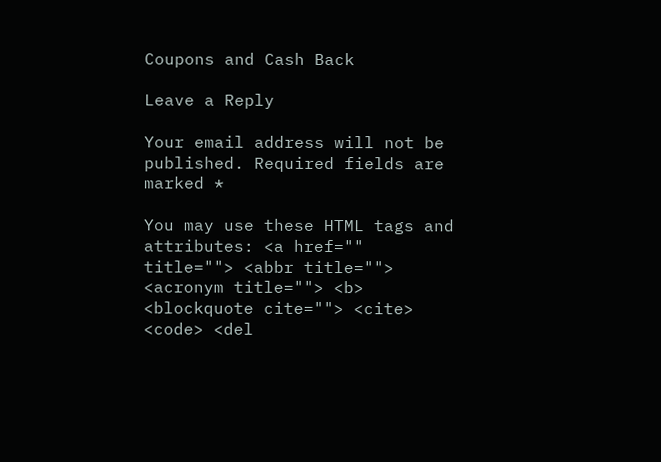Coupons and Cash Back

Leave a Reply

Your email address will not be published. Required fields are marked *

You may use these HTML tags and attributes: <a href="" title=""> <abbr title=""> <acronym title=""> <b> <blockquote cite=""> <cite> <code> <del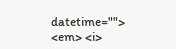datetime=""> <em> <i>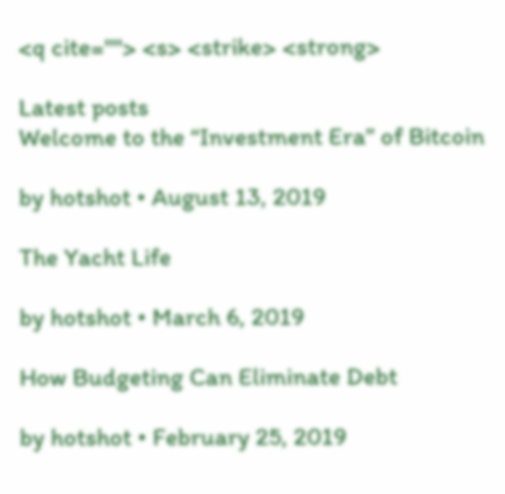<q cite=""> <s> <strike> <strong>

Latest posts
Welcome to the “Investment Era” of Bitcoin

by hotshot • August 13, 2019

The Yacht Life

by hotshot • March 6, 2019

How Budgeting Can Eliminate Debt

by hotshot • February 25, 2019